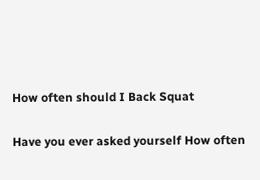How often should I Back Squat

Have you ever asked yourself How often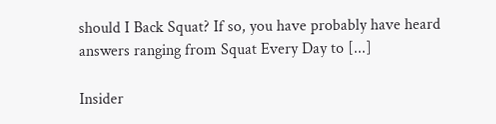should I Back Squat? If so, you have probably have heard answers ranging from Squat Every Day to [...]

Insider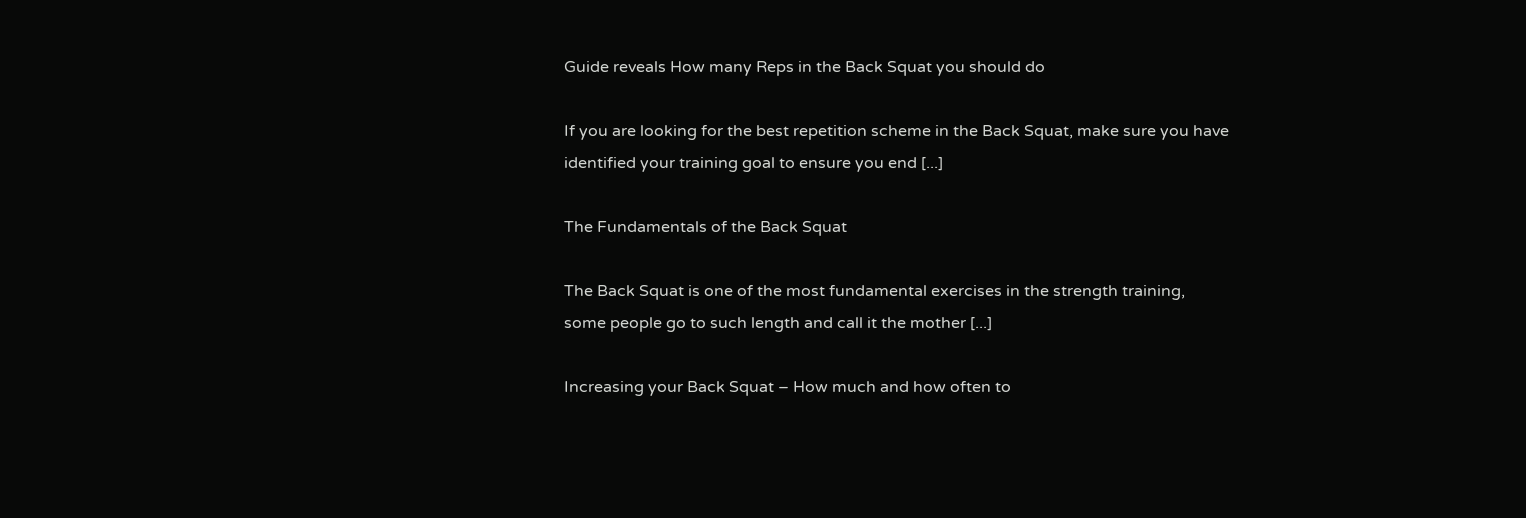Guide reveals How many Reps in the Back Squat you should do

If you are looking for the best repetition scheme in the Back Squat, make sure you have identified your training goal to ensure you end [...]

The Fundamentals of the Back Squat

The Back Squat is one of the most fundamental exercises in the strength training, some people go to such length and call it the mother [...]

Increasing your Back Squat – How much and how often to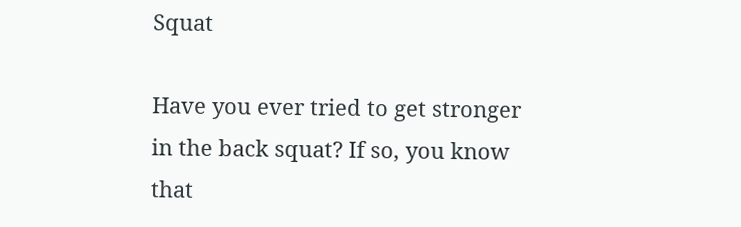Squat

Have you ever tried to get stronger in the back squat? If so, you know that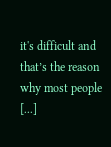it's difficult and that’s the reason why most people [...]